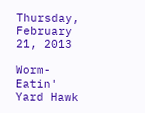Thursday, February 21, 2013

Worm-Eatin' Yard Hawk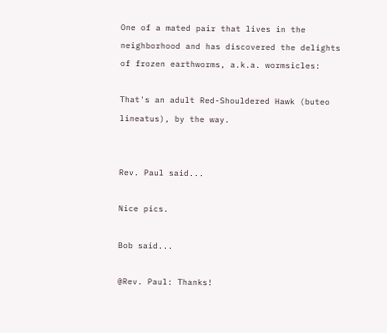One of a mated pair that lives in the neighborhood and has discovered the delights of frozen earthworms, a.k.a. wormsicles:

That's an adult Red-Shouldered Hawk (buteo lineatus), by the way.


Rev. Paul said...

Nice pics.

Bob said...

@Rev. Paul: Thanks!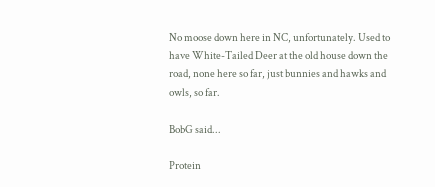No moose down here in NC, unfortunately. Used to have White-Tailed Deer at the old house down the road, none here so far, just bunnies and hawks and owls, so far.

BobG said...

Protein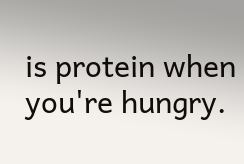is protein when you're hungry.